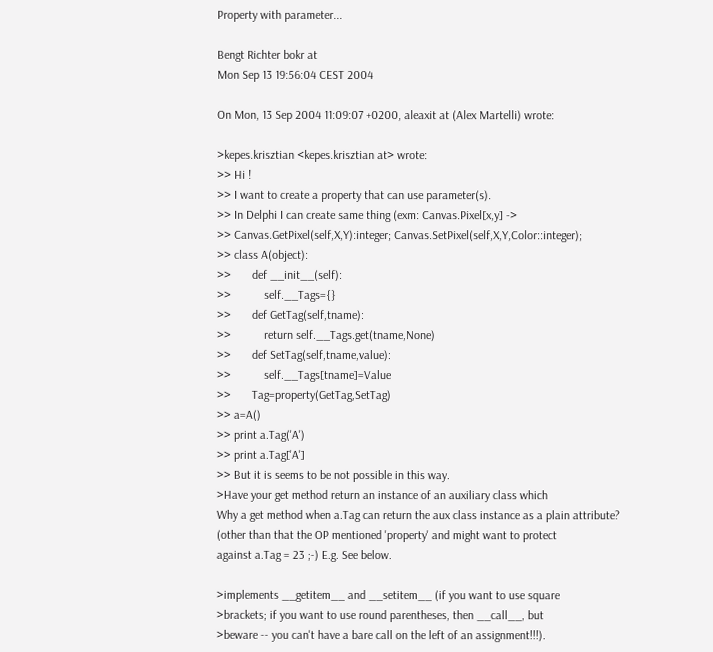Property with parameter...

Bengt Richter bokr at
Mon Sep 13 19:56:04 CEST 2004

On Mon, 13 Sep 2004 11:09:07 +0200, aleaxit at (Alex Martelli) wrote:

>kepes.krisztian <kepes.krisztian at> wrote:
>> Hi !
>> I want to create a property that can use parameter(s).
>> In Delphi I can create same thing (exm: Canvas.Pixel[x,y] ->
>> Canvas.GetPixel(self,X,Y):integer; Canvas.SetPixel(self,X,Y,Color::integer);
>> class A(object):
>>       def __init__(self):
>>           self.__Tags={}
>>       def GetTag(self,tname):
>>           return self.__Tags.get(tname,None)
>>       def SetTag(self,tname,value):
>>           self.__Tags[tname]=Value
>>       Tag=property(GetTag,SetTag)
>> a=A()
>> print a.Tag('A')
>> print a.Tag['A']
>> But it is seems to be not possible in this way.
>Have your get method return an instance of an auxiliary class which
Why a get method when a.Tag can return the aux class instance as a plain attribute?
(other than that the OP mentioned 'property' and might want to protect
against a.Tag = 23 ;-) E.g. See below.

>implements __getitem__ and __setitem__ (if you want to use square
>brackets; if you want to use round parentheses, then __call__, but
>beware -- you can't have a bare call on the left of an assignment!!!).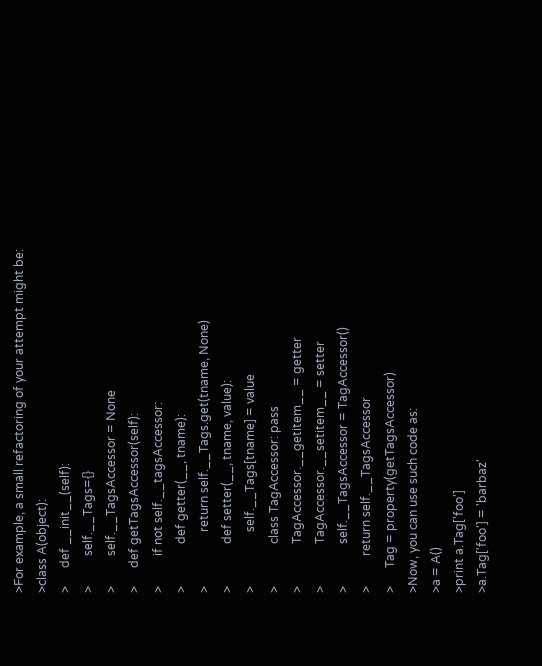>For example, a small refactoring of your attempt might be:
>class A(object):
>      def __init__(self):
>          self.__Tags={}
>          self.__TagsAccessor = None
>      def getTagsAccessor(self):
>          if not self.__tagsAccessor:
>              def getter(__, tname):
>                  return self.__Tags.get(tname, None)
>              def setter(__, tname, value):
>                  self.__Tags[tname] = value
>              class TagAccessor: pass
>              TagAccessor.__getitem__ = getter
>              TagAccessor.__setitem__ = setter
>              self.__TagsAccessor = TagAccessor()
>          return self.__TagsAccessor
>      Tag = property(getTagsAccessor)
>Now, you can use such code as:
>a = A()
>print a.Tag['foo']
>a.Tag['foo'] = 'barbaz'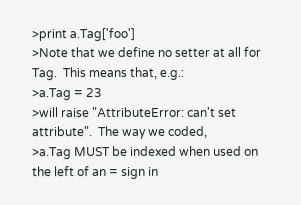>print a.Tag['foo']
>Note that we define no setter at all for Tag.  This means that, e.g.:
>a.Tag = 23
>will raise "AttributeError: can't set attribute".  The way we coded,
>a.Tag MUST be indexed when used on the left of an = sign in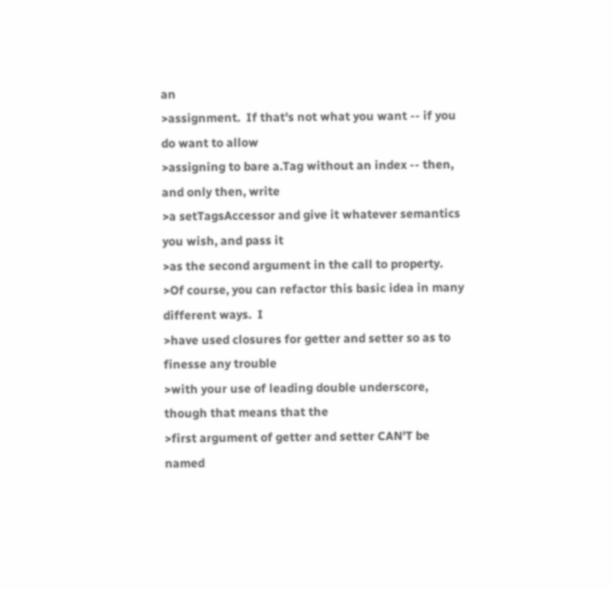an
>assignment.  If that's not what you want -- if you do want to allow
>assigning to bare a.Tag without an index -- then, and only then, write
>a setTagsAccessor and give it whatever semantics you wish, and pass it
>as the second argument in the call to property.
>Of course, you can refactor this basic idea in many different ways.  I
>have used closures for getter and setter so as to finesse any trouble
>with your use of leading double underscore, though that means that the
>first argument of getter and setter CAN'T be named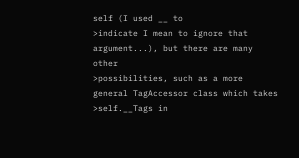self (I used __ to
>indicate I mean to ignore that argument...), but there are many other
>possibilities, such as a more general TagAccessor class which takes
>self.__Tags in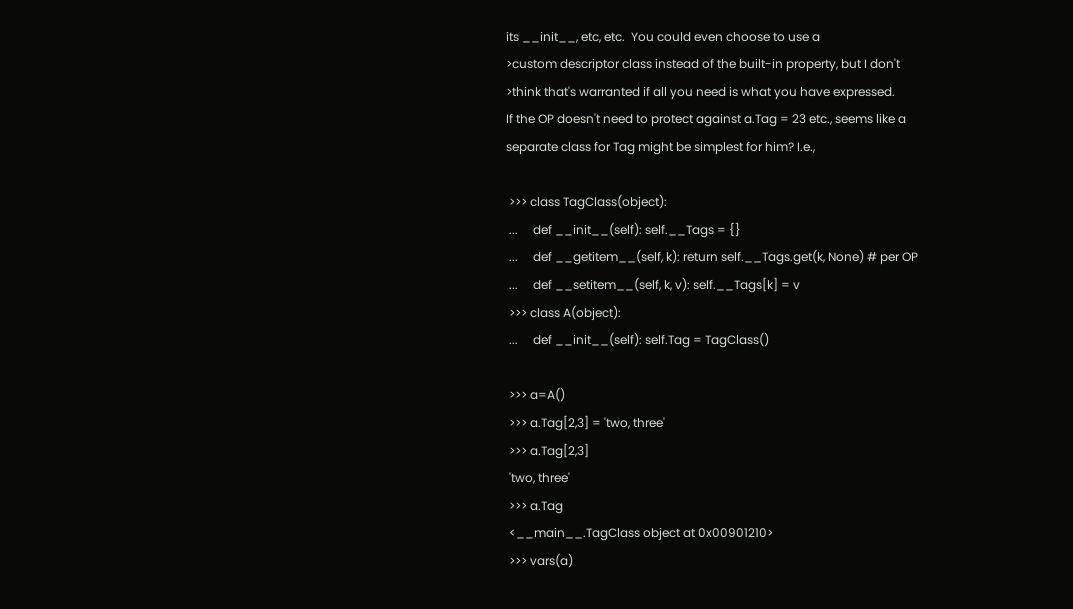its __init__, etc, etc.  You could even choose to use a
>custom descriptor class instead of the built-in property, but I don't
>think that's warranted if all you need is what you have expressed.
If the OP doesn't need to protect against a.Tag = 23 etc., seems like a
separate class for Tag might be simplest for him? I.e.,

 >>> class TagClass(object):
 ...     def __init__(self): self.__Tags = {}
 ...     def __getitem__(self, k): return self.__Tags.get(k, None) # per OP
 ...     def __setitem__(self, k, v): self.__Tags[k] = v
 >>> class A(object):
 ...     def __init__(self): self.Tag = TagClass()

 >>> a=A()
 >>> a.Tag[2,3] = 'two, three'
 >>> a.Tag[2,3]
 'two, three'
 >>> a.Tag
 <__main__.TagClass object at 0x00901210>
 >>> vars(a)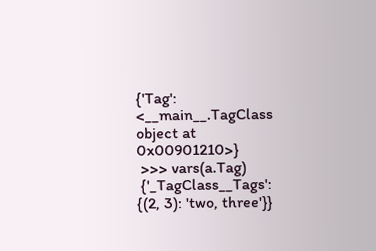{'Tag': <__main__.TagClass object at 0x00901210>}
 >>> vars(a.Tag)
 {'_TagClass__Tags': {(2, 3): 'two, three'}}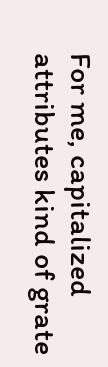For me, capitalized attributes kind of grate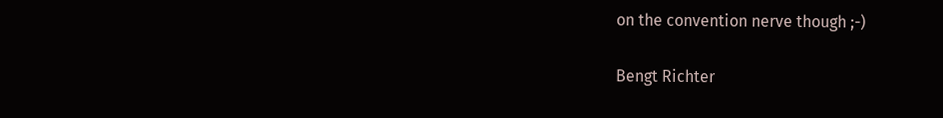on the convention nerve though ;-)

Bengt Richter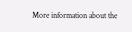More information about the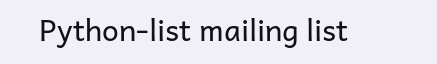Python-list mailing list